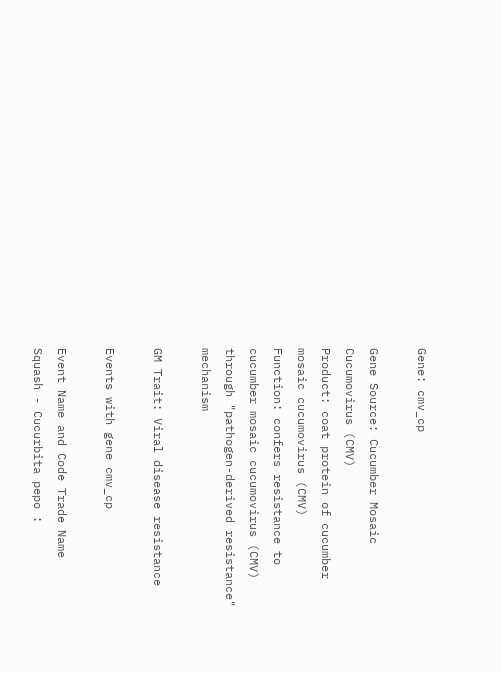Gene: cmv_cp

Gene Source: Cucumber Mosaic Cucumovirus (CMV)
Product: coat protein of cucumber mosaic cucumovirus (CMV)
Function: confers resistance to cucumber mosaic cucumovirus (CMV) through "pathogen-derived resistance" mechanism

GM Trait: Viral disease resistance

Events with gene cmv_cp

Event Name and Code Trade Name
Squash - Cucurbita pepo :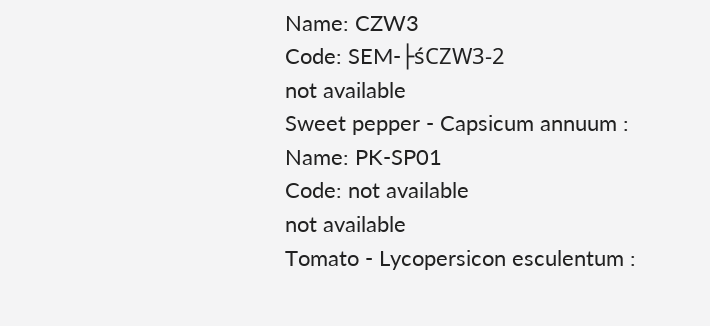Name: CZW3
Code: SEM-├śCZW3-2
not available
Sweet pepper - Capsicum annuum :
Name: PK-SP01
Code: not available
not available
Tomato - Lycopersicon esculentum :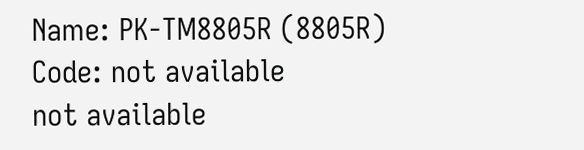Name: PK-TM8805R (8805R)
Code: not available
not available